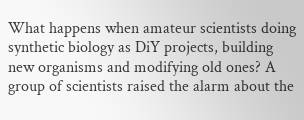What happens when amateur scientists doing synthetic biology as DiY projects, building new organisms and modifying old ones? A group of scientists raised the alarm about the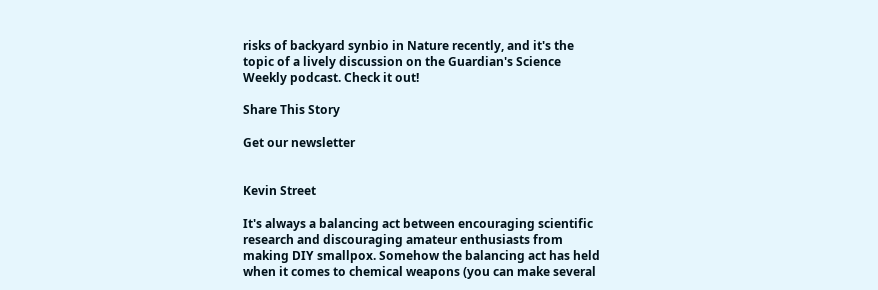risks of backyard synbio in Nature recently, and it's the topic of a lively discussion on the Guardian's Science Weekly podcast. Check it out!

Share This Story

Get our newsletter


Kevin Street

It's always a balancing act between encouraging scientific research and discouraging amateur enthusiasts from making DIY smallpox. Somehow the balancing act has held when it comes to chemical weapons (you can make several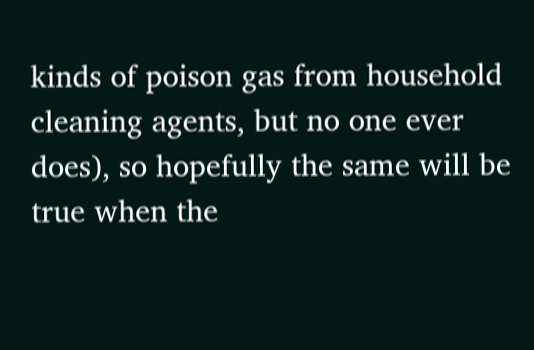kinds of poison gas from household cleaning agents, but no one ever does), so hopefully the same will be true when the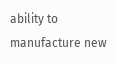ability to manufacture new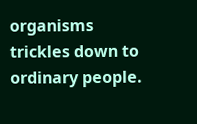organisms trickles down to ordinary people.